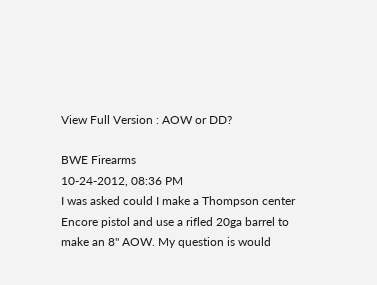View Full Version : AOW or DD?

BWE Firearms
10-24-2012, 08:36 PM
I was asked could I make a Thompson center Encore pistol and use a rifled 20ga barrel to make an 8" AOW. My question is would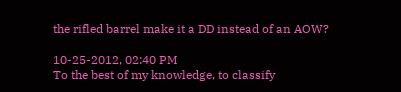the rifled barrel make it a DD instead of an AOW?

10-25-2012, 02:40 PM
To the best of my knowledge, to classify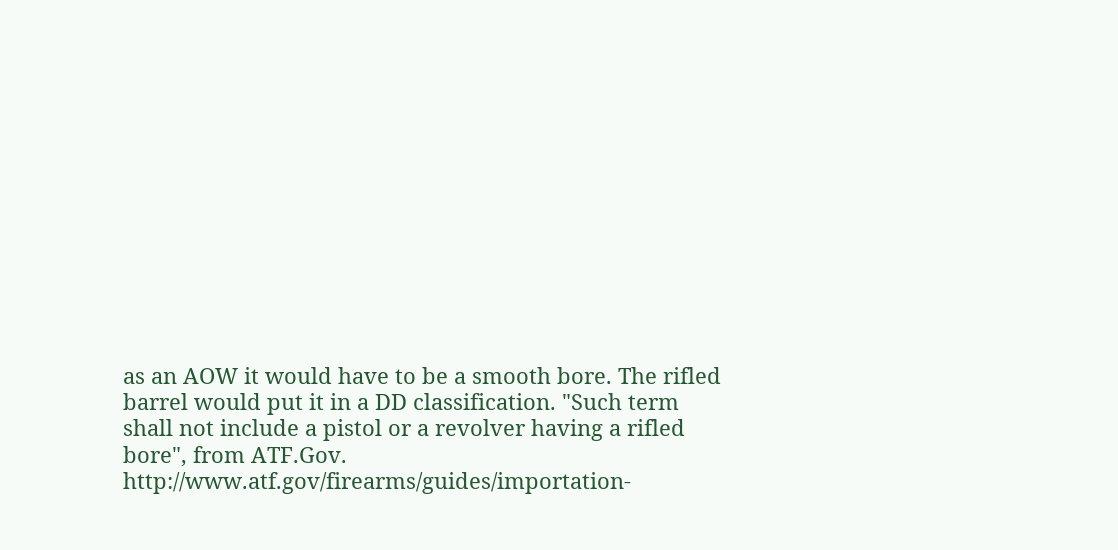as an AOW it would have to be a smooth bore. The rifled barrel would put it in a DD classification. "Such term shall not include a pistol or a revolver having a rifled bore", from ATF.Gov. http://www.atf.gov/firearms/guides/importation-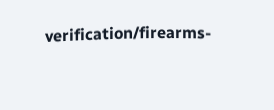verification/firearms-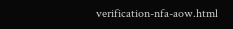verification-nfa-aow.html